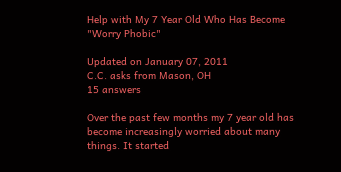Help with My 7 Year Old Who Has Become "Worry Phobic"

Updated on January 07, 2011
C.C. asks from Mason, OH
15 answers

Over the past few months my 7 year old has become increasingly worried about many things. It started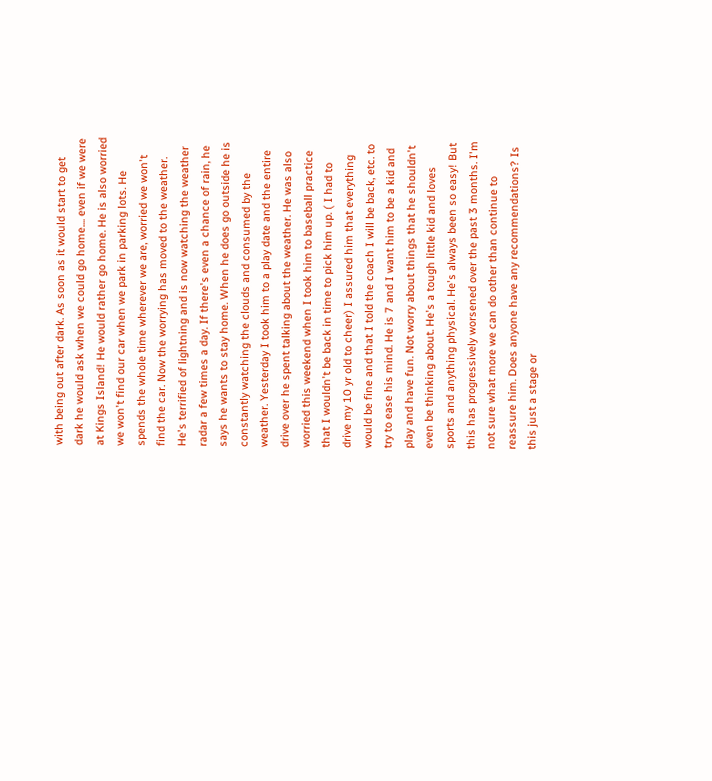with being out after dark. As soon as it would start to get dark he would ask when we could go home.... even if we were at Kings Island! He would rather go home. He is also worried we won't find our car when we park in parking lots. He spends the whole time wherever we are, worried we won't find the car. Now the worrying has moved to the weather. He's terrified of lightning and is now watching the weather radar a few times a day. If there's even a chance of rain, he says he wants to stay home. When he does go outside he is constantly watching the clouds and consumed by the weather. Yesterday I took him to a play date and the entire drive over he spent talking about the weather. He was also worried this weekend when I took him to baseball practice that I wouldn't be back in time to pick him up. ( I had to drive my 10 yr old to cheer) I assured him that everything would be fine and that I told the coach I will be back, etc. to try to ease his mind. He is 7 and I want him to be a kid and play and have fun. Not worry about things that he shouldn't even be thinking about. He's a tough little kid and loves sports and anything physical. He's always been so easy! But this has progressively worsened over the past 3 months. I'm not sure what more we can do other than continue to reassure him. Does anyone have any recommendations? Is this just a stage or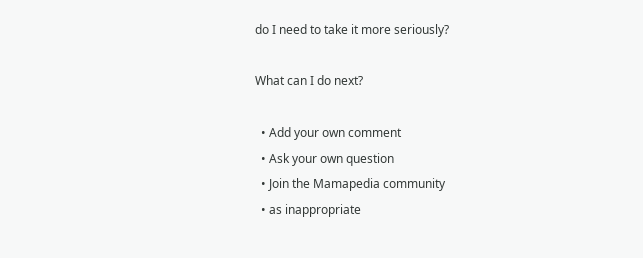do I need to take it more seriously?

What can I do next?

  • Add your own comment
  • Ask your own question
  • Join the Mamapedia community
  • as inappropriate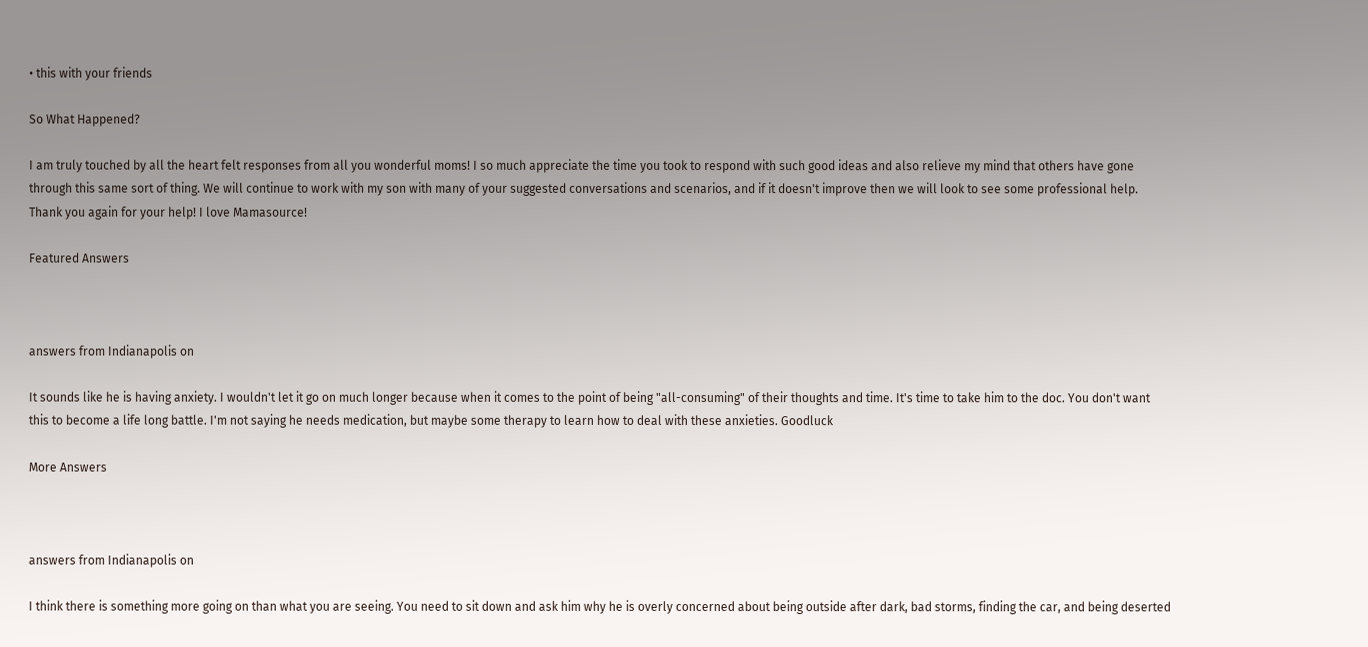• this with your friends

So What Happened?

I am truly touched by all the heart felt responses from all you wonderful moms! I so much appreciate the time you took to respond with such good ideas and also relieve my mind that others have gone through this same sort of thing. We will continue to work with my son with many of your suggested conversations and scenarios, and if it doesn't improve then we will look to see some professional help. Thank you again for your help! I love Mamasource!

Featured Answers



answers from Indianapolis on

It sounds like he is having anxiety. I wouldn't let it go on much longer because when it comes to the point of being "all-consuming" of their thoughts and time. It's time to take him to the doc. You don't want this to become a life long battle. I'm not saying he needs medication, but maybe some therapy to learn how to deal with these anxieties. Goodluck

More Answers



answers from Indianapolis on

I think there is something more going on than what you are seeing. You need to sit down and ask him why he is overly concerned about being outside after dark, bad storms, finding the car, and being deserted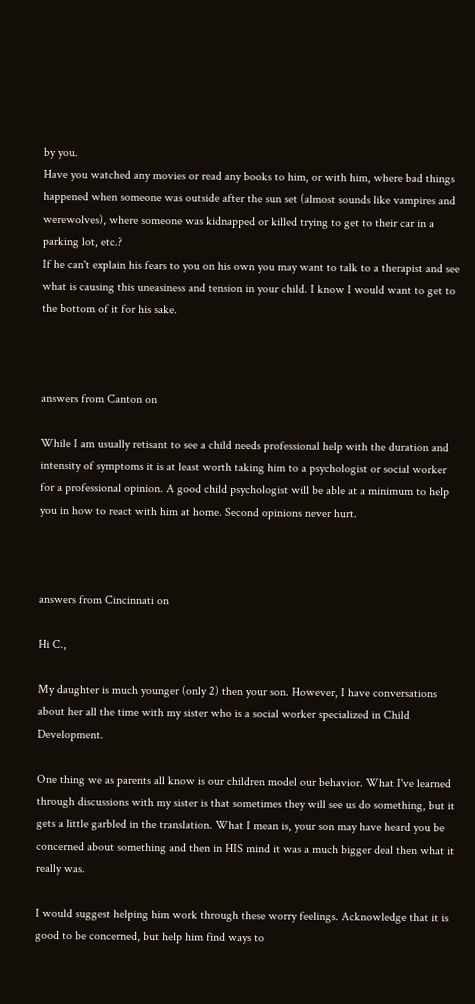by you.
Have you watched any movies or read any books to him, or with him, where bad things happened when someone was outside after the sun set (almost sounds like vampires and werewolves), where someone was kidnapped or killed trying to get to their car in a parking lot, etc.?
If he can't explain his fears to you on his own you may want to talk to a therapist and see what is causing this uneasiness and tension in your child. I know I would want to get to the bottom of it for his sake.



answers from Canton on

While I am usually retisant to see a child needs professional help with the duration and intensity of symptoms it is at least worth taking him to a psychologist or social worker for a professional opinion. A good child psychologist will be able at a minimum to help you in how to react with him at home. Second opinions never hurt.



answers from Cincinnati on

Hi C.,

My daughter is much younger (only 2) then your son. However, I have conversations about her all the time with my sister who is a social worker specialized in Child Development.

One thing we as parents all know is our children model our behavior. What I've learned through discussions with my sister is that sometimes they will see us do something, but it gets a little garbled in the translation. What I mean is, your son may have heard you be concerned about something and then in HIS mind it was a much bigger deal then what it really was.

I would suggest helping him work through these worry feelings. Acknowledge that it is good to be concerned, but help him find ways to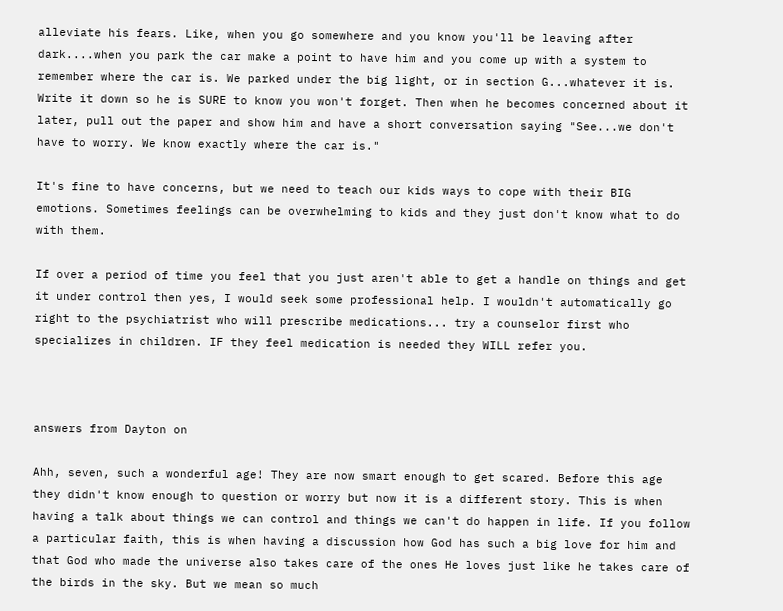alleviate his fears. Like, when you go somewhere and you know you'll be leaving after dark....when you park the car make a point to have him and you come up with a system to remember where the car is. We parked under the big light, or in section G...whatever it is. Write it down so he is SURE to know you won't forget. Then when he becomes concerned about it later, pull out the paper and show him and have a short conversation saying "See...we don't have to worry. We know exactly where the car is."

It's fine to have concerns, but we need to teach our kids ways to cope with their BIG emotions. Sometimes feelings can be overwhelming to kids and they just don't know what to do with them.

If over a period of time you feel that you just aren't able to get a handle on things and get it under control then yes, I would seek some professional help. I wouldn't automatically go right to the psychiatrist who will prescribe medications... try a counselor first who specializes in children. IF they feel medication is needed they WILL refer you.



answers from Dayton on

Ahh, seven, such a wonderful age! They are now smart enough to get scared. Before this age they didn't know enough to question or worry but now it is a different story. This is when having a talk about things we can control and things we can't do happen in life. If you follow a particular faith, this is when having a discussion how God has such a big love for him and that God who made the universe also takes care of the ones He loves just like he takes care of the birds in the sky. But we mean so much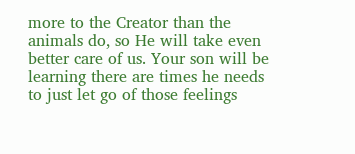more to the Creator than the animals do, so He will take even better care of us. Your son will be learning there are times he needs to just let go of those feelings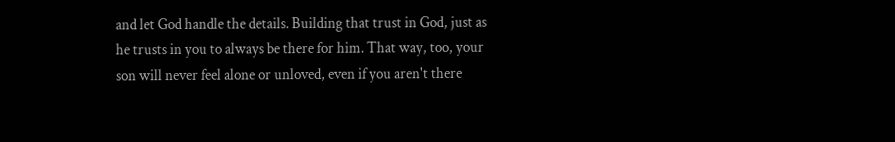and let God handle the details. Building that trust in God, just as he trusts in you to always be there for him. That way, too, your son will never feel alone or unloved, even if you aren't there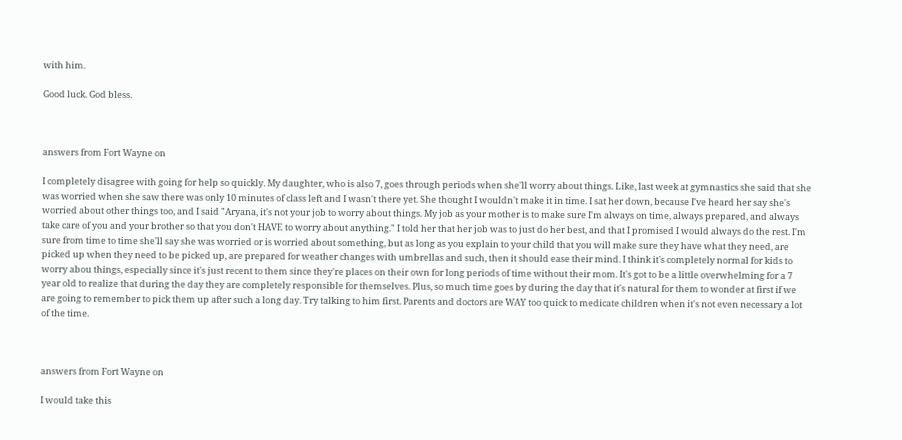with him.

Good luck. God bless.



answers from Fort Wayne on

I completely disagree with going for help so quickly. My daughter, who is also 7, goes through periods when she'll worry about things. Like, last week at gymnastics she said that she was worried when she saw there was only 10 minutes of class left and I wasn't there yet. She thought I wouldn't make it in time. I sat her down, because I've heard her say she's worried about other things too, and I said "Aryana, it's not your job to worry about things. My job as your mother is to make sure I'm always on time, always prepared, and always take care of you and your brother so that you don't HAVE to worry about anything." I told her that her job was to just do her best, and that I promised I would always do the rest. I'm sure from time to time she'll say she was worried or is worried about something, but as long as you explain to your child that you will make sure they have what they need, are picked up when they need to be picked up, are prepared for weather changes with umbrellas and such, then it should ease their mind. I think it's completely normal for kids to worry abou things, especially since it's just recent to them since they're places on their own for long periods of time without their mom. It's got to be a little overwhelming for a 7 year old to realize that during the day they are completely responsible for themselves. Plus, so much time goes by during the day that it's natural for them to wonder at first if we are going to remember to pick them up after such a long day. Try talking to him first. Parents and doctors are WAY too quick to medicate children when it's not even necessary a lot of the time.



answers from Fort Wayne on

I would take this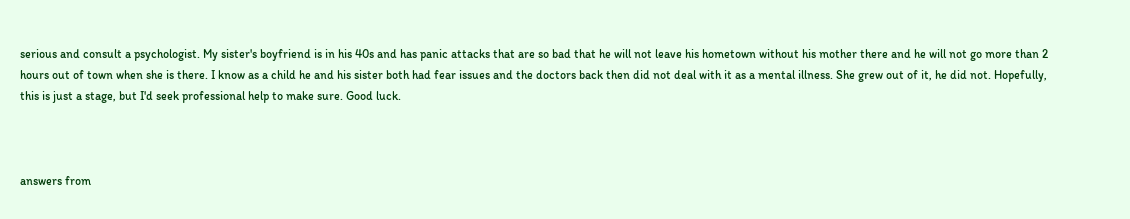serious and consult a psychologist. My sister's boyfriend is in his 40s and has panic attacks that are so bad that he will not leave his hometown without his mother there and he will not go more than 2 hours out of town when she is there. I know as a child he and his sister both had fear issues and the doctors back then did not deal with it as a mental illness. She grew out of it, he did not. Hopefully, this is just a stage, but I'd seek professional help to make sure. Good luck.



answers from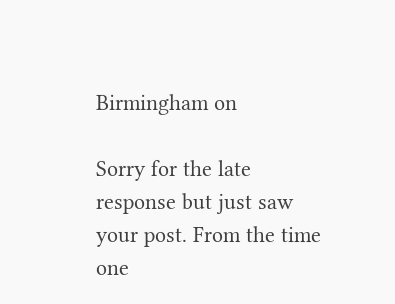Birmingham on

Sorry for the late response but just saw your post. From the time one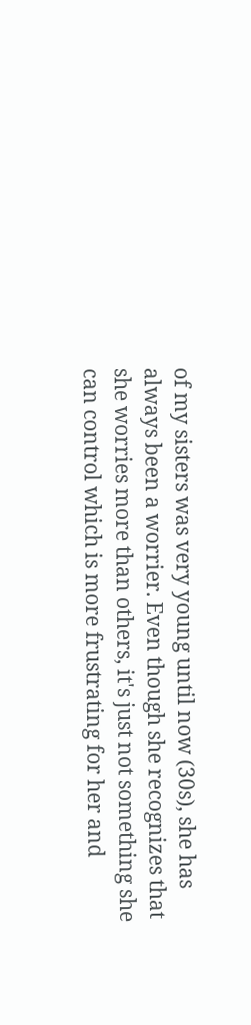of my sisters was very young until now (30s), she has always been a worrier. Even though she recognizes that she worries more than others, it's just not something she can control which is more frustrating for her and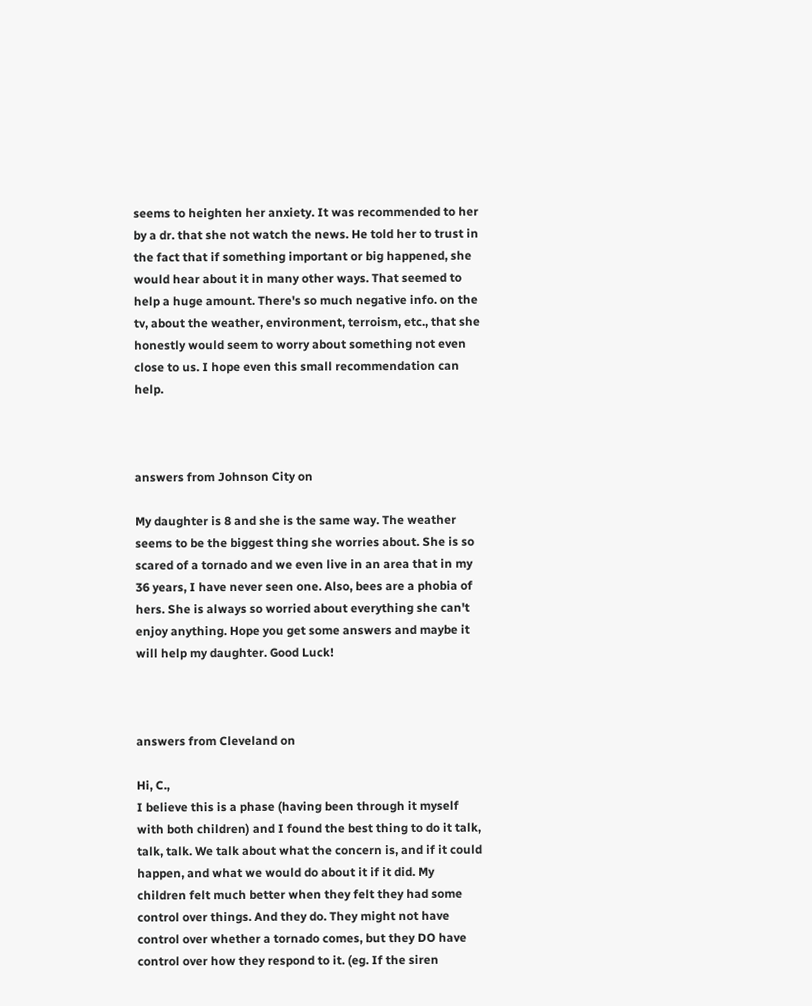seems to heighten her anxiety. It was recommended to her by a dr. that she not watch the news. He told her to trust in the fact that if something important or big happened, she would hear about it in many other ways. That seemed to help a huge amount. There's so much negative info. on the tv, about the weather, environment, terroism, etc., that she honestly would seem to worry about something not even close to us. I hope even this small recommendation can help.



answers from Johnson City on

My daughter is 8 and she is the same way. The weather seems to be the biggest thing she worries about. She is so scared of a tornado and we even live in an area that in my 36 years, I have never seen one. Also, bees are a phobia of hers. She is always so worried about everything she can't enjoy anything. Hope you get some answers and maybe it will help my daughter. Good Luck!



answers from Cleveland on

Hi, C.,
I believe this is a phase (having been through it myself with both children) and I found the best thing to do it talk, talk, talk. We talk about what the concern is, and if it could happen, and what we would do about it if it did. My children felt much better when they felt they had some control over things. And they do. They might not have control over whether a tornado comes, but they DO have control over how they respond to it. (eg. If the siren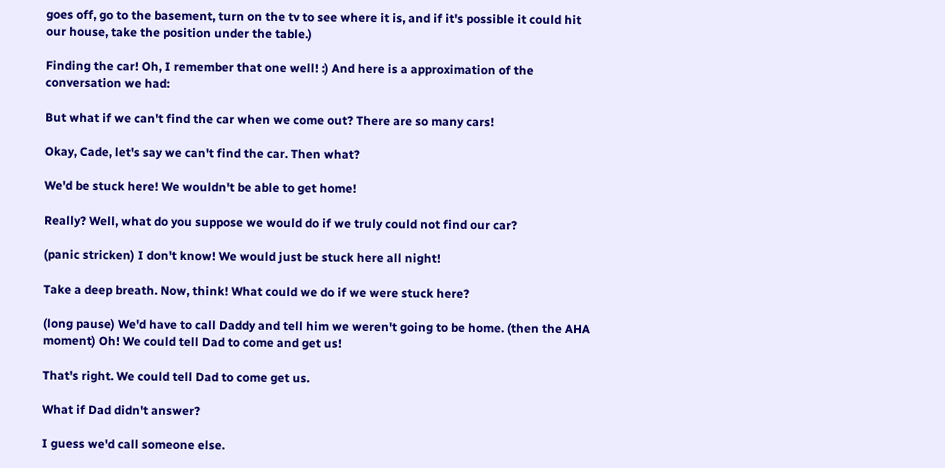goes off, go to the basement, turn on the tv to see where it is, and if it's possible it could hit our house, take the position under the table.)

Finding the car! Oh, I remember that one well! :) And here is a approximation of the conversation we had:

But what if we can't find the car when we come out? There are so many cars!

Okay, Cade, let's say we can't find the car. Then what?

We'd be stuck here! We wouldn't be able to get home!

Really? Well, what do you suppose we would do if we truly could not find our car?

(panic stricken) I don't know! We would just be stuck here all night!

Take a deep breath. Now, think! What could we do if we were stuck here?

(long pause) We'd have to call Daddy and tell him we weren't going to be home. (then the AHA moment) Oh! We could tell Dad to come and get us!

That's right. We could tell Dad to come get us.

What if Dad didn't answer?

I guess we'd call someone else.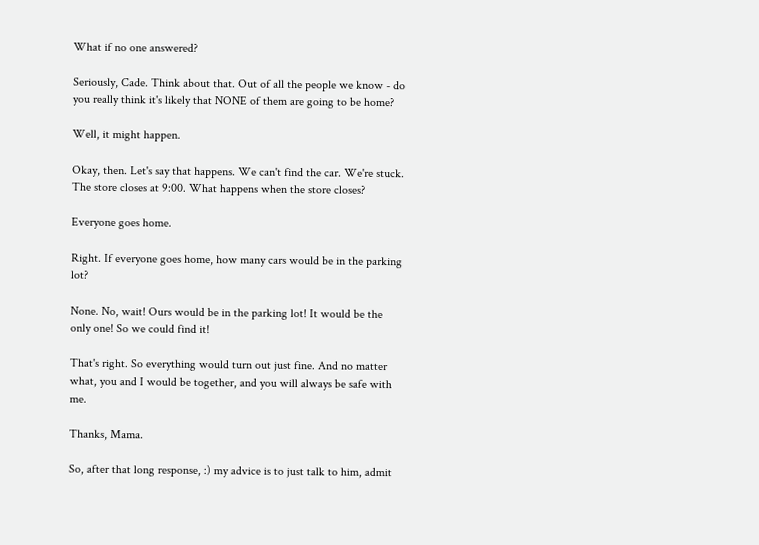What if no one answered?

Seriously, Cade. Think about that. Out of all the people we know - do you really think it's likely that NONE of them are going to be home?

Well, it might happen.

Okay, then. Let's say that happens. We can't find the car. We're stuck. The store closes at 9:00. What happens when the store closes?

Everyone goes home.

Right. If everyone goes home, how many cars would be in the parking lot?

None. No, wait! Ours would be in the parking lot! It would be the only one! So we could find it!

That's right. So everything would turn out just fine. And no matter what, you and I would be together, and you will always be safe with me.

Thanks, Mama.

So, after that long response, :) my advice is to just talk to him, admit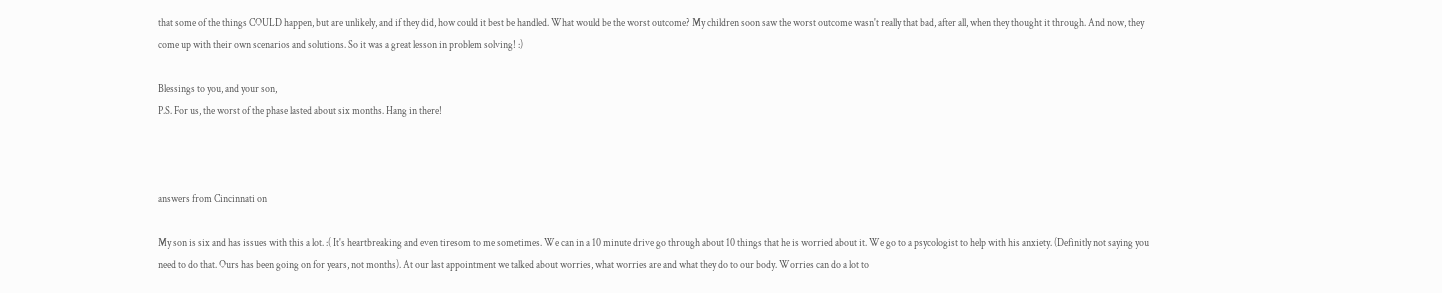that some of the things COULD happen, but are unlikely, and if they did, how could it best be handled. What would be the worst outcome? My children soon saw the worst outcome wasn't really that bad, after all, when they thought it through. And now, they come up with their own scenarios and solutions. So it was a great lesson in problem solving! :)

Blessings to you, and your son,
P.S. For us, the worst of the phase lasted about six months. Hang in there!



answers from Cincinnati on

My son is six and has issues with this a lot. :( It's heartbreaking and even tiresom to me sometimes. We can in a 10 minute drive go through about 10 things that he is worried about it. We go to a psycologist to help with his anxiety. (Definitly not saying you need to do that. Ours has been going on for years, not months). At our last appointment we talked about worries, what worries are and what they do to our body. Worries can do a lot to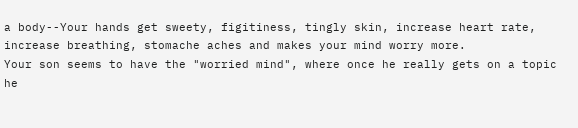a body--Your hands get sweety, figitiness, tingly skin, increase heart rate, increase breathing, stomache aches and makes your mind worry more.
Your son seems to have the "worried mind", where once he really gets on a topic he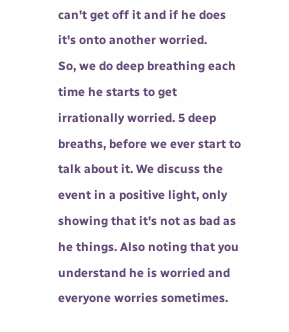can't get off it and if he does it's onto another worried.
So, we do deep breathing each time he starts to get irrationally worried. 5 deep breaths, before we ever start to talk about it. We discuss the event in a positive light, only showing that it's not as bad as he things. Also noting that you understand he is worried and everyone worries sometimes.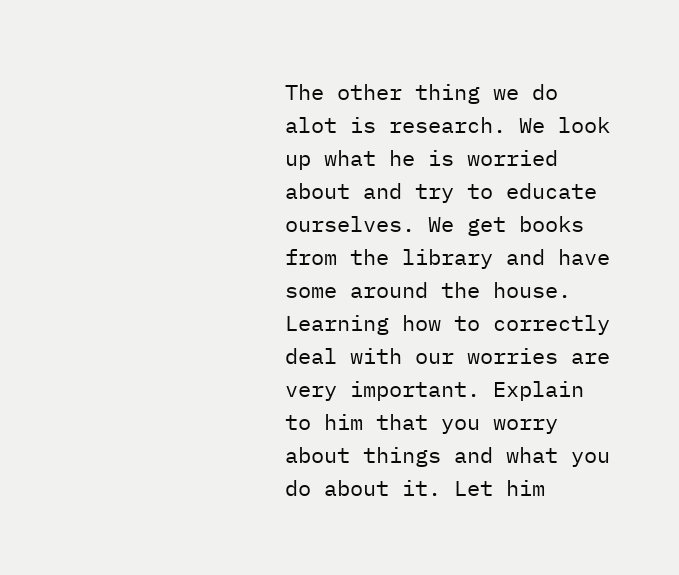The other thing we do alot is research. We look up what he is worried about and try to educate ourselves. We get books from the library and have some around the house.
Learning how to correctly deal with our worries are very important. Explain to him that you worry about things and what you do about it. Let him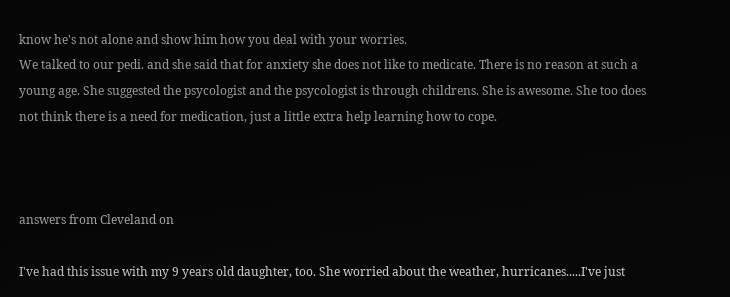know he's not alone and show him how you deal with your worries.
We talked to our pedi. and she said that for anxiety she does not like to medicate. There is no reason at such a young age. She suggested the psycologist and the psycologist is through childrens. She is awesome. She too does not think there is a need for medication, just a little extra help learning how to cope.



answers from Cleveland on

I've had this issue with my 9 years old daughter, too. She worried about the weather, hurricanes.....I've just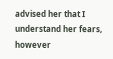advised her that I understand her fears, however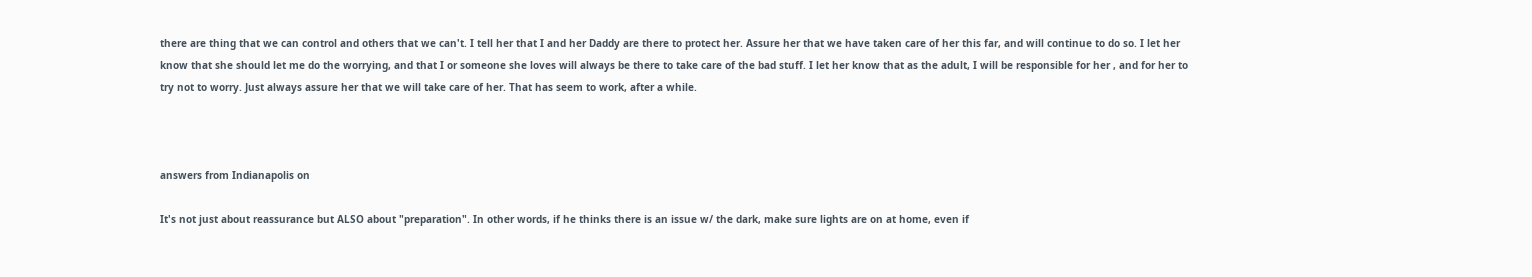there are thing that we can control and others that we can't. I tell her that I and her Daddy are there to protect her. Assure her that we have taken care of her this far, and will continue to do so. I let her know that she should let me do the worrying, and that I or someone she loves will always be there to take care of the bad stuff. I let her know that as the adult, I will be responsible for her , and for her to try not to worry. Just always assure her that we will take care of her. That has seem to work, after a while.



answers from Indianapolis on

It's not just about reassurance but ALSO about "preparation". In other words, if he thinks there is an issue w/ the dark, make sure lights are on at home, even if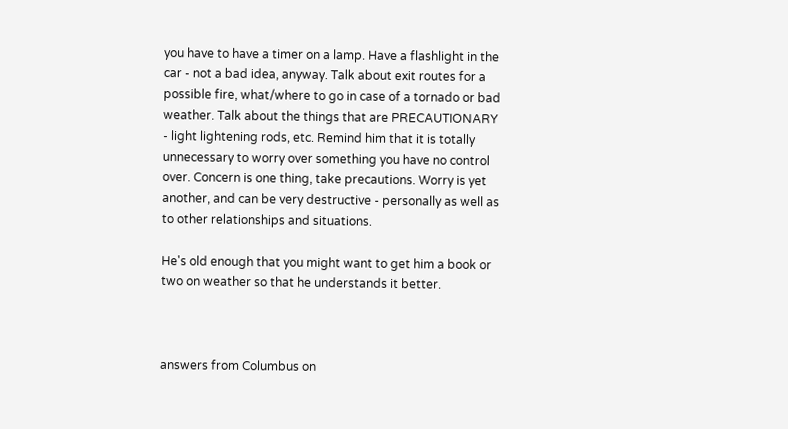you have to have a timer on a lamp. Have a flashlight in the car - not a bad idea, anyway. Talk about exit routes for a possible fire, what/where to go in case of a tornado or bad weather. Talk about the things that are PRECAUTIONARY - light lightening rods, etc. Remind him that it is totally unnecessary to worry over something you have no control over. Concern is one thing, take precautions. Worry is yet another, and can be very destructive - personally as well as to other relationships and situations.

He's old enough that you might want to get him a book or two on weather so that he understands it better.



answers from Columbus on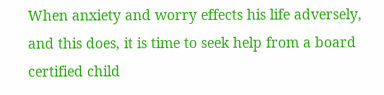When anxiety and worry effects his life adversely, and this does, it is time to seek help from a board certified child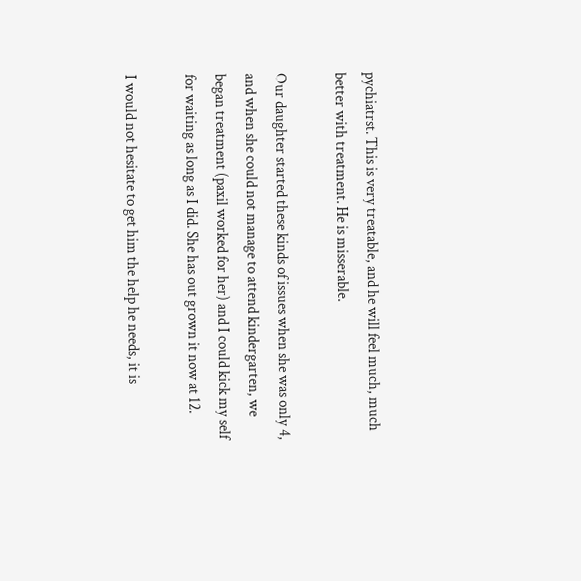pychiatrst. This is very treatable, and he will feel much, much better with treatment. He is misserable.

Our daughter started these kinds of issues when she was only 4, and when she could not manage to attend kindergarten, we began treatment (paxil worked for her) and I could kick my self for waiting as long as I did. She has out grown it now at 12.

I would not hesitate to get him the help he needs, it is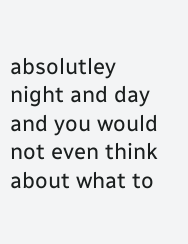absolutley night and day and you would not even think about what to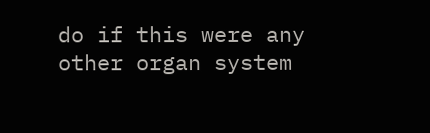do if this were any other organ system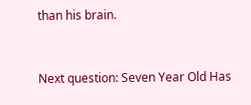than his brain.


Next question: Seven Year Old Has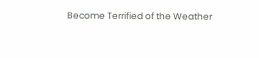Become Terrified of the Weather